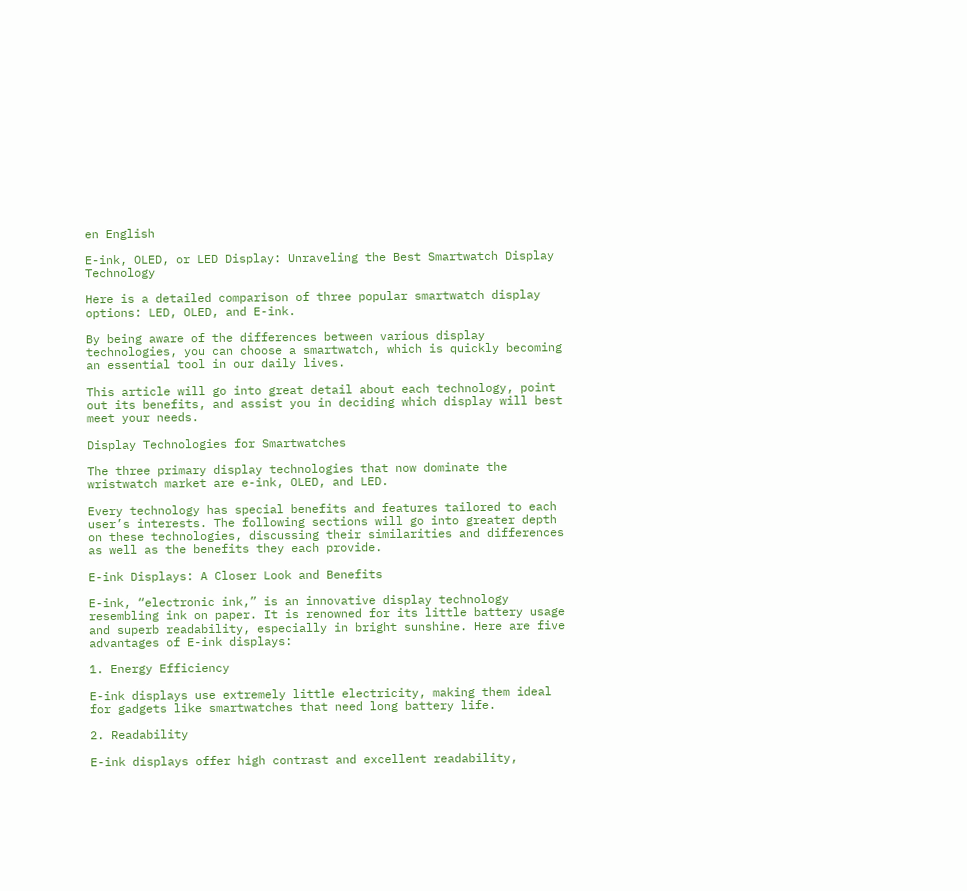en English

E-ink, OLED, or LED Display: Unraveling the Best Smartwatch Display Technology

Here is a detailed comparison of three popular smartwatch display options: LED, OLED, and E-ink.

By being aware of the differences between various display technologies, you can choose a smartwatch, which is quickly becoming an essential tool in our daily lives.

This article will go into great detail about each technology, point out its benefits, and assist you in deciding which display will best meet your needs.

Display Technologies for Smartwatches

The three primary display technologies that now dominate the wristwatch market are e-ink, OLED, and LED.

Every technology has special benefits and features tailored to each user’s interests. The following sections will go into greater depth on these technologies, discussing their similarities and differences as well as the benefits they each provide.

E-ink Displays: A Closer Look and Benefits

E-ink, “electronic ink,” is an innovative display technology resembling ink on paper. It is renowned for its little battery usage and superb readability, especially in bright sunshine. Here are five advantages of E-ink displays:

1. Energy Efficiency

E-ink displays use extremely little electricity, making them ideal for gadgets like smartwatches that need long battery life.

2. Readability

E-ink displays offer high contrast and excellent readability,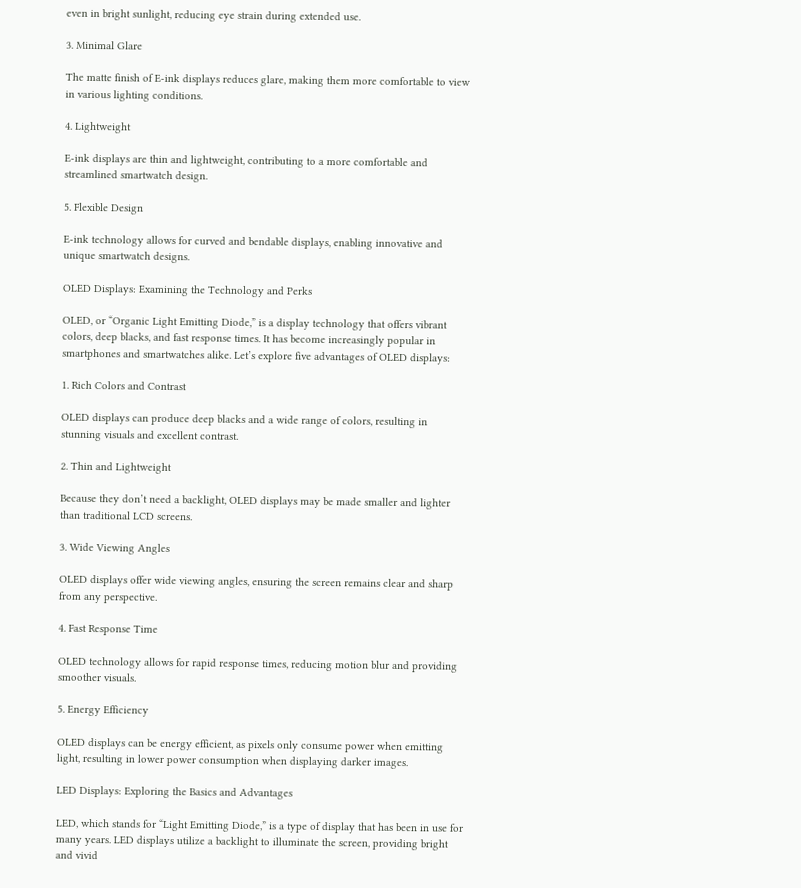even in bright sunlight, reducing eye strain during extended use.

3. Minimal Glare

The matte finish of E-ink displays reduces glare, making them more comfortable to view in various lighting conditions.

4. Lightweight

E-ink displays are thin and lightweight, contributing to a more comfortable and streamlined smartwatch design.

5. Flexible Design

E-ink technology allows for curved and bendable displays, enabling innovative and unique smartwatch designs.

OLED Displays: Examining the Technology and Perks

OLED, or “Organic Light Emitting Diode,” is a display technology that offers vibrant colors, deep blacks, and fast response times. It has become increasingly popular in smartphones and smartwatches alike. Let’s explore five advantages of OLED displays:

1. Rich Colors and Contrast

OLED displays can produce deep blacks and a wide range of colors, resulting in stunning visuals and excellent contrast.

2. Thin and Lightweight

Because they don’t need a backlight, OLED displays may be made smaller and lighter than traditional LCD screens.

3. Wide Viewing Angles

OLED displays offer wide viewing angles, ensuring the screen remains clear and sharp from any perspective.

4. Fast Response Time

OLED technology allows for rapid response times, reducing motion blur and providing smoother visuals.

5. Energy Efficiency

OLED displays can be energy efficient, as pixels only consume power when emitting light, resulting in lower power consumption when displaying darker images.

LED Displays: Exploring the Basics and Advantages

LED, which stands for “Light Emitting Diode,” is a type of display that has been in use for many years. LED displays utilize a backlight to illuminate the screen, providing bright and vivid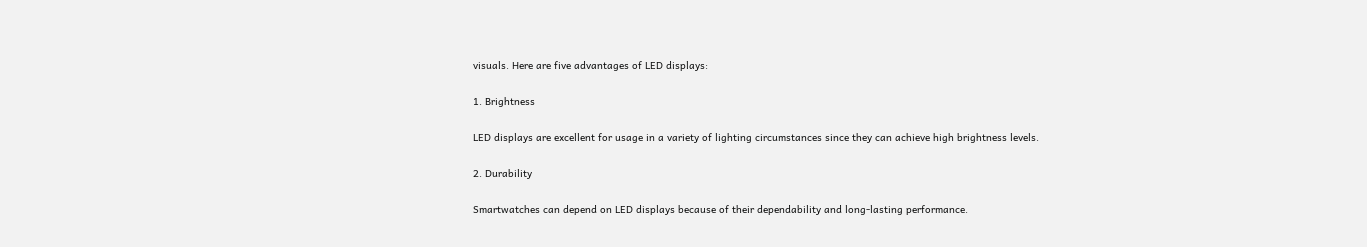visuals. Here are five advantages of LED displays:

1. Brightness

LED displays are excellent for usage in a variety of lighting circumstances since they can achieve high brightness levels.

2. Durability

Smartwatches can depend on LED displays because of their dependability and long-lasting performance.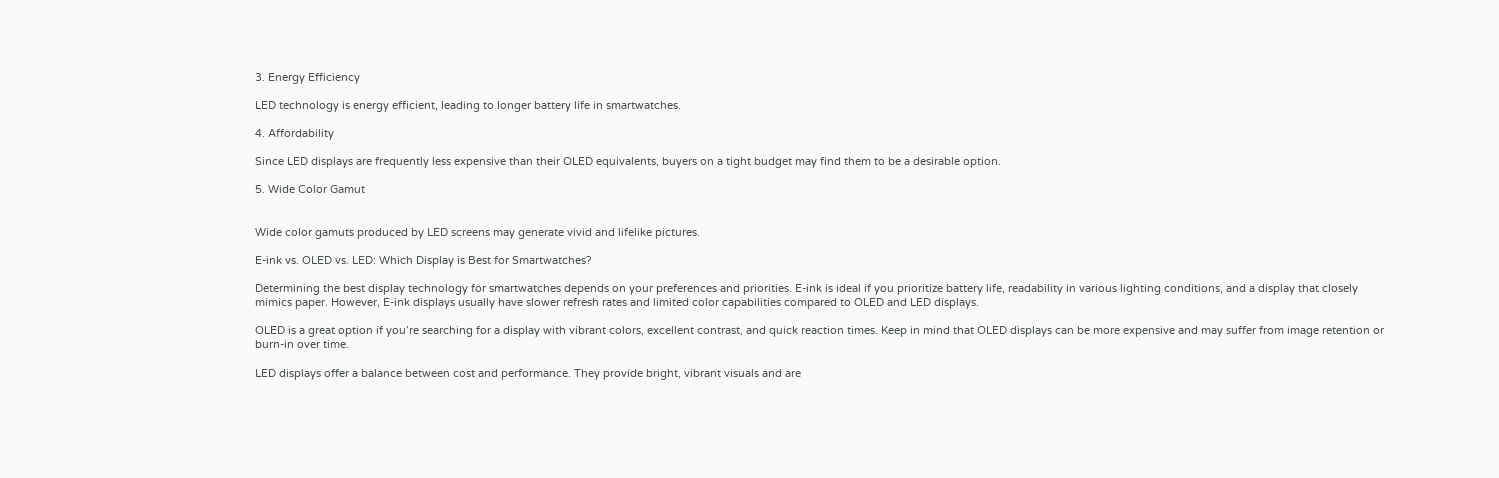3. Energy Efficiency

LED technology is energy efficient, leading to longer battery life in smartwatches.

4. Affordability

Since LED displays are frequently less expensive than their OLED equivalents, buyers on a tight budget may find them to be a desirable option.

5. Wide Color Gamut


Wide color gamuts produced by LED screens may generate vivid and lifelike pictures.

E-ink vs. OLED vs. LED: Which Display is Best for Smartwatches?

Determining the best display technology for smartwatches depends on your preferences and priorities. E-ink is ideal if you prioritize battery life, readability in various lighting conditions, and a display that closely mimics paper. However, E-ink displays usually have slower refresh rates and limited color capabilities compared to OLED and LED displays.

OLED is a great option if you’re searching for a display with vibrant colors, excellent contrast, and quick reaction times. Keep in mind that OLED displays can be more expensive and may suffer from image retention or burn-in over time.

LED displays offer a balance between cost and performance. They provide bright, vibrant visuals and are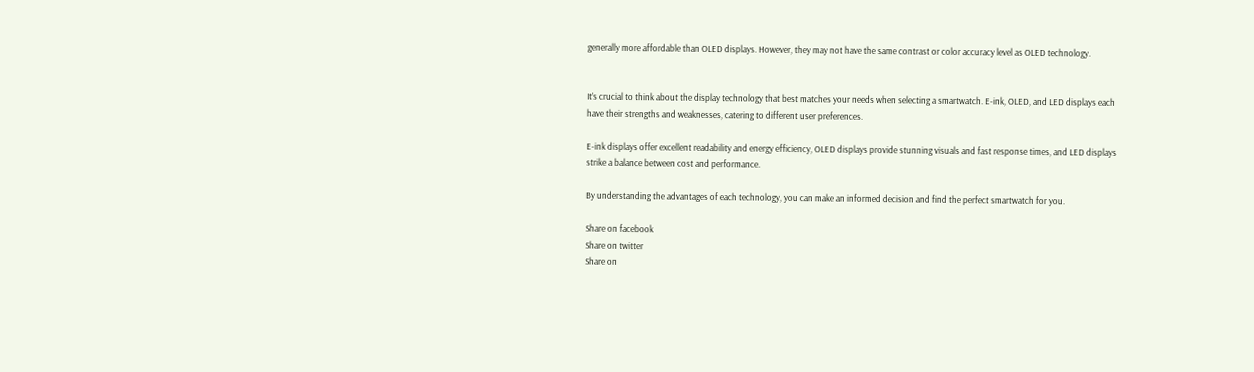generally more affordable than OLED displays. However, they may not have the same contrast or color accuracy level as OLED technology.


It’s crucial to think about the display technology that best matches your needs when selecting a smartwatch. E-ink, OLED, and LED displays each have their strengths and weaknesses, catering to different user preferences.

E-ink displays offer excellent readability and energy efficiency, OLED displays provide stunning visuals and fast response times, and LED displays strike a balance between cost and performance.

By understanding the advantages of each technology, you can make an informed decision and find the perfect smartwatch for you.

Share on facebook
Share on twitter
Share on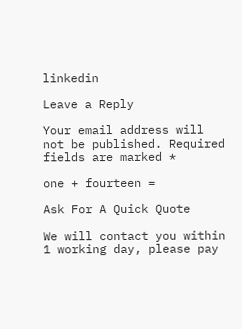linkedin

Leave a Reply

Your email address will not be published. Required fields are marked *

one + fourteen =

Ask For A Quick Quote

We will contact you within 1 working day, please pay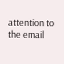attention to the email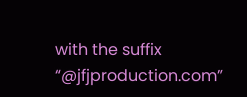with the suffix “@jfjproduction.com”